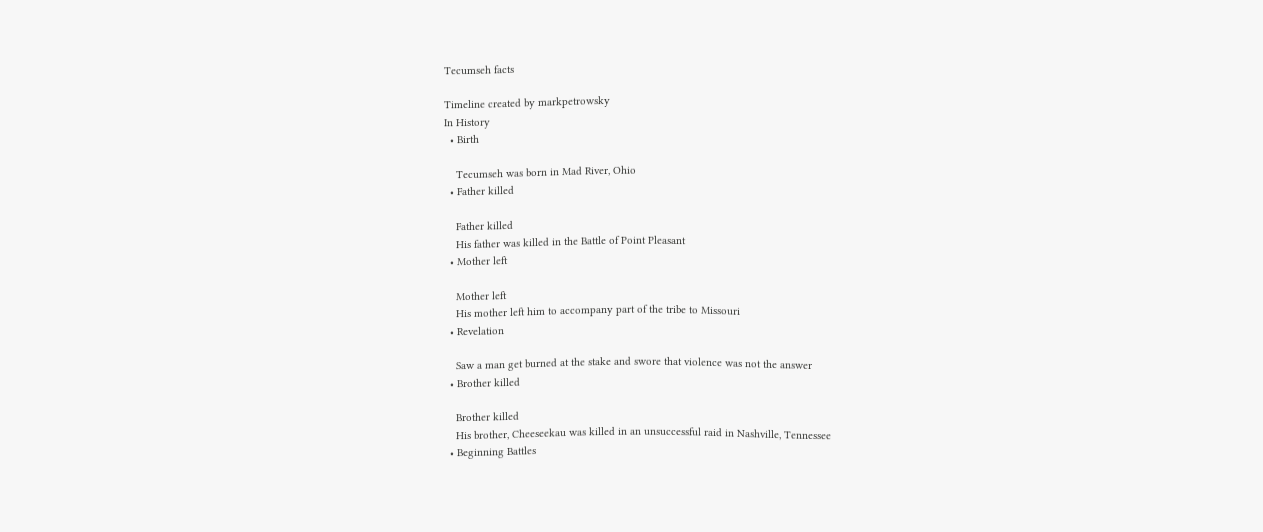Tecumseh facts

Timeline created by markpetrowsky
In History
  • Birth

    Tecumseh was born in Mad River, Ohio
  • Father killed

    Father killed
    His father was killed in the Battle of Point Pleasant
  • Mother left

    Mother left
    His mother left him to accompany part of the tribe to Missouri
  • Revelation

    Saw a man get burned at the stake and swore that violence was not the answer
  • Brother killed

    Brother killed
    His brother, Cheeseekau was killed in an unsuccessful raid in Nashville, Tennessee
  • Beginning Battles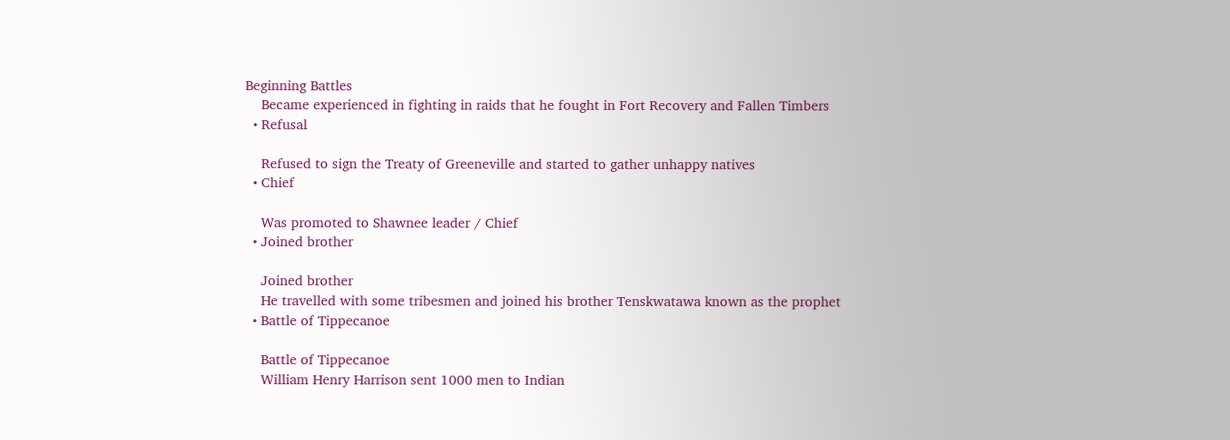Beginning Battles
    Became experienced in fighting in raids that he fought in Fort Recovery and Fallen Timbers
  • Refusal

    Refused to sign the Treaty of Greeneville and started to gather unhappy natives
  • Chief

    Was promoted to Shawnee leader / Chief
  • Joined brother

    Joined brother
    He travelled with some tribesmen and joined his brother Tenskwatawa known as the prophet
  • Battle of Tippecanoe

    Battle of Tippecanoe
    William Henry Harrison sent 1000 men to Indian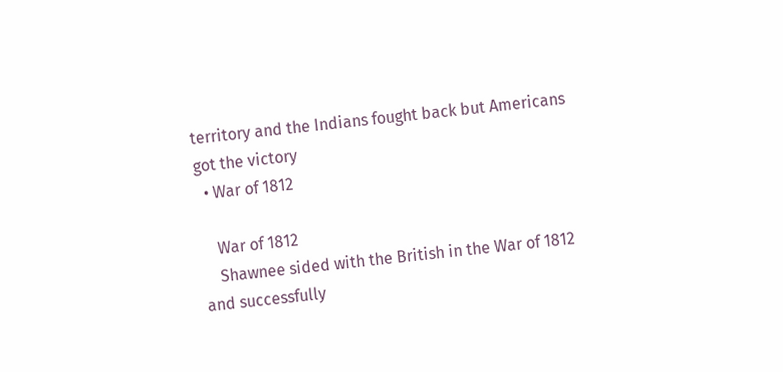territory and the Indians fought back but Americans got the victory
  • War of 1812

    War of 1812
    Shawnee sided with the British in the War of 1812 and successfully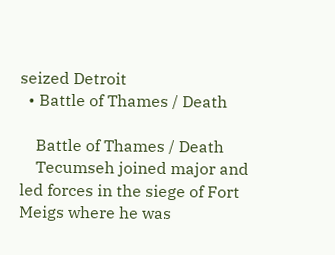seized Detroit
  • Battle of Thames / Death

    Battle of Thames / Death
    Tecumseh joined major and led forces in the siege of Fort Meigs where he was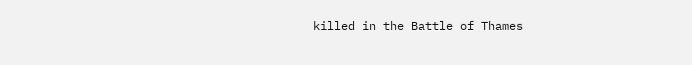killed in the Battle of Thames